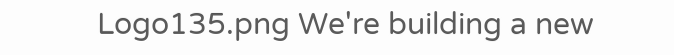Logo135.png We're building a new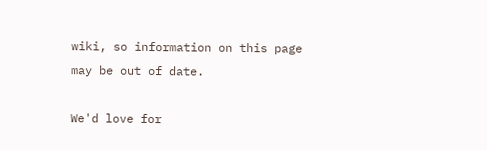wiki, so information on this page may be out of date.

We'd love for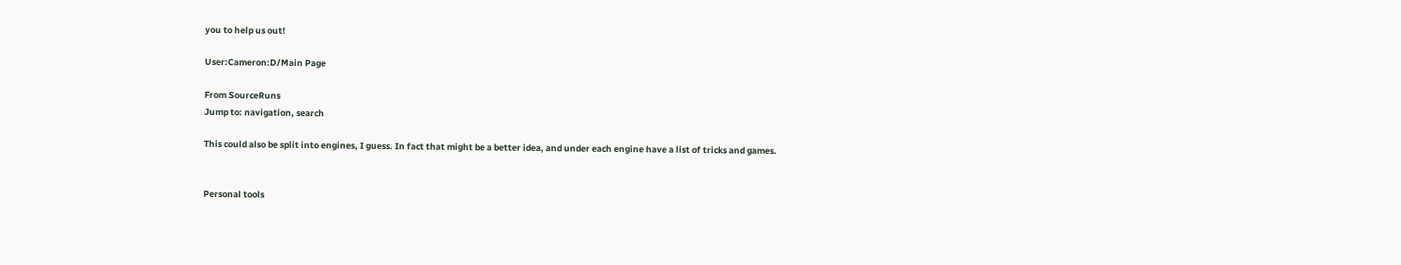you to help us out!

User:Cameron:D/Main Page

From SourceRuns
Jump to: navigation, search

This could also be split into engines, I guess. In fact that might be a better idea, and under each engine have a list of tricks and games.


Personal tools